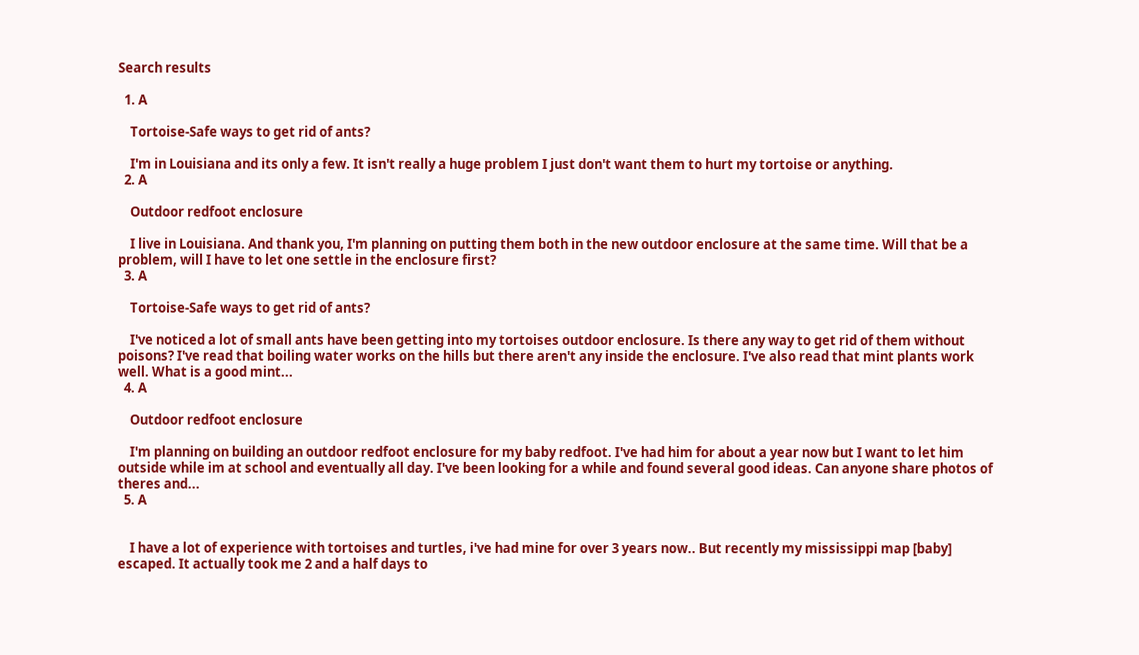Search results

  1. A

    Tortoise-Safe ways to get rid of ants?

    I'm in Louisiana and its only a few. It isn't really a huge problem I just don't want them to hurt my tortoise or anything.
  2. A

    Outdoor redfoot enclosure

    I live in Louisiana. And thank you, I'm planning on putting them both in the new outdoor enclosure at the same time. Will that be a problem, will I have to let one settle in the enclosure first?
  3. A

    Tortoise-Safe ways to get rid of ants?

    I've noticed a lot of small ants have been getting into my tortoises outdoor enclosure. Is there any way to get rid of them without poisons? I've read that boiling water works on the hills but there aren't any inside the enclosure. I've also read that mint plants work well. What is a good mint...
  4. A

    Outdoor redfoot enclosure

    I'm planning on building an outdoor redfoot enclosure for my baby redfoot. I've had him for about a year now but I want to let him outside while im at school and eventually all day. I've been looking for a while and found several good ideas. Can anyone share photos of theres and...
  5. A


    I have a lot of experience with tortoises and turtles, i've had mine for over 3 years now.. But recently my mississippi map [baby] escaped. It actually took me 2 and a half days to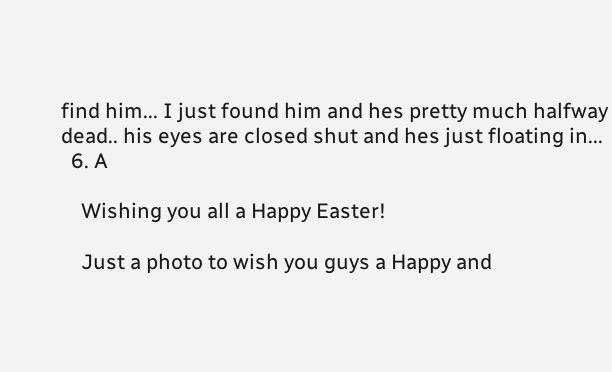find him... I just found him and hes pretty much halfway dead.. his eyes are closed shut and hes just floating in...
  6. A

    Wishing you all a Happy Easter!

    Just a photo to wish you guys a Happy and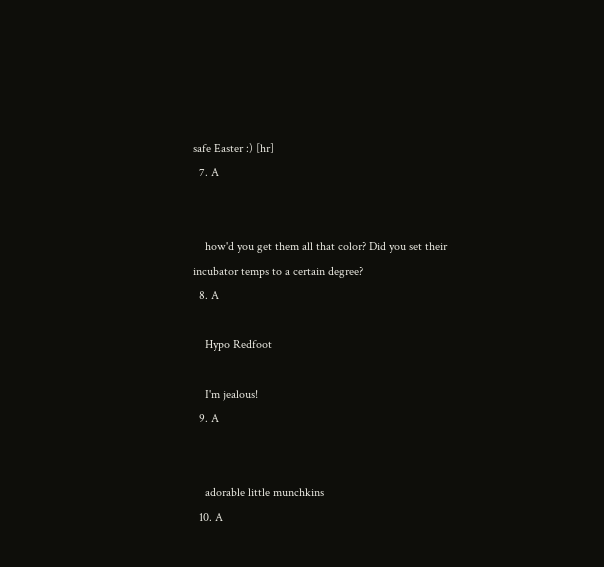safe Easter :) [hr]
  7. A


    how'd you get them all that color? Did you set their incubator temps to a certain degree?
  8. A

    Hypo Redfoot

    I'm jealous!
  9. A


    adorable little munchkins
  10. A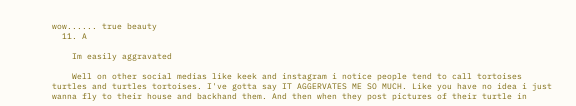wow...... true beauty
  11. A

    Im easily aggravated

    Well on other social medias like keek and instagram i notice people tend to call tortoises turtles and turtles tortoises. I've gotta say IT AGGERVATES ME SO MUCH. Like you have no idea i just wanna fly to their house and backhand them. And then when they post pictures of their turtle in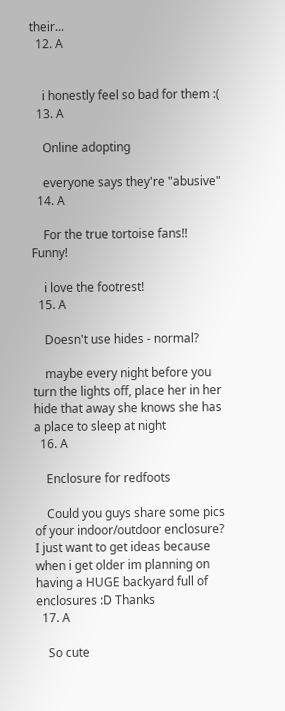their...
  12. A


    i honestly feel so bad for them :(
  13. A

    Online adopting

    everyone says they're "abusive"
  14. A

    For the true tortoise fans!! Funny!

    i love the footrest!
  15. A

    Doesn't use hides - normal?

    maybe every night before you turn the lights off, place her in her hide that away she knows she has a place to sleep at night
  16. A

    Enclosure for redfoots

    Could you guys share some pics of your indoor/outdoor enclosure? I just want to get ideas because when i get older im planning on having a HUGE backyard full of enclosures :D Thanks
  17. A

    So cute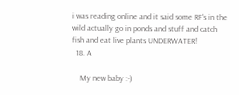i was reading online and it said some RF's in the wild actually go in ponds and stuff and catch fish and eat live plants UNDERWATER!
  18. A

    My new baby :-)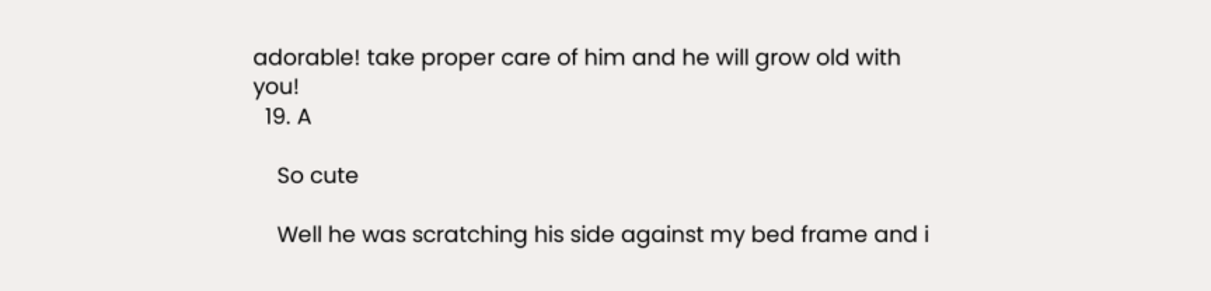adorable! take proper care of him and he will grow old with you!
  19. A

    So cute

    Well he was scratching his side against my bed frame and i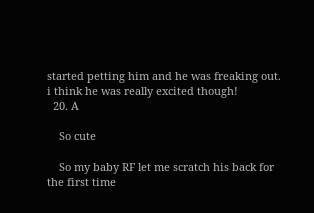started petting him and he was freaking out. i think he was really excited though!
  20. A

    So cute

    So my baby RF let me scratch his back for the first time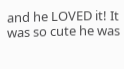and he LOVED it! It was so cute he was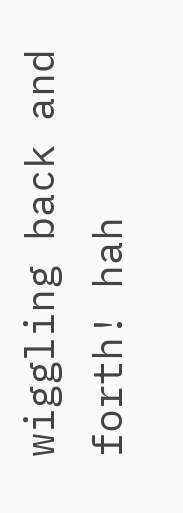wiggling back and forth! hah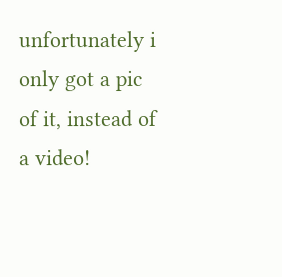unfortunately i only got a pic of it, instead of a video!